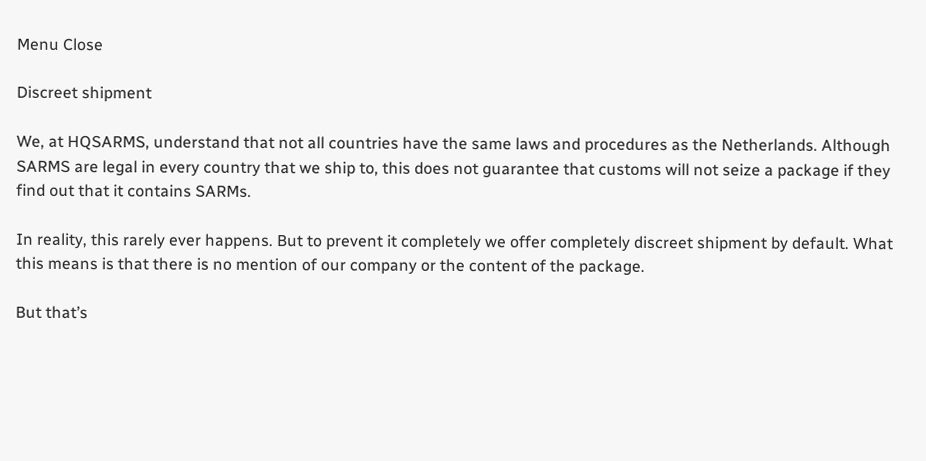Menu Close

Discreet shipment

We, at HQSARMS, understand that not all countries have the same laws and procedures as the Netherlands. Although SARMS are legal in every country that we ship to, this does not guarantee that customs will not seize a package if they find out that it contains SARMs.

In reality, this rarely ever happens. But to prevent it completely we offer completely discreet shipment by default. What this means is that there is no mention of our company or the content of the package.

But that’s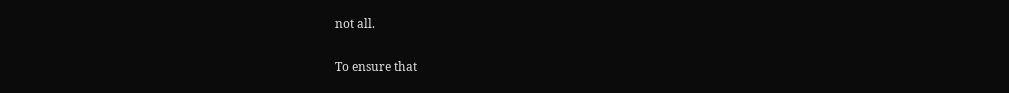not all.

To ensure that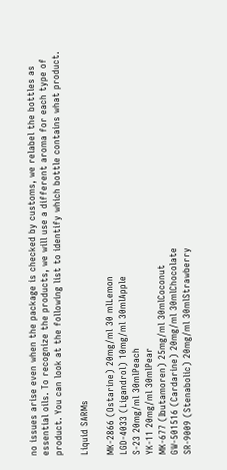no issues arise even when the package is checked by customs, we relabel the bottles as essential oils. To recognize the products, we will use a different aroma for each type of product. You can look at the following list to identify which bottle contains what product.

Liquid SARMs

MK-2866 (Ostarine) 20mg/ml 30 mlLemon
LGD-4033 (Ligandrol) 10mg/ml 30mlApple
S-23 20mg/ml 30mlPeach
YK-11 20mg/ml 30mlPear
MK-677 (Ibutamoren) 25mg/ml 30mlCoconut
GW-501516 (Cardarine) 20mg/ml 30mlChocolate
SR-9009 (Stenabolic) 20mg/ml 30mlStrawberry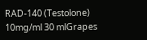RAD-140 (Testolone) 10mg/ml 30 mlGrapes